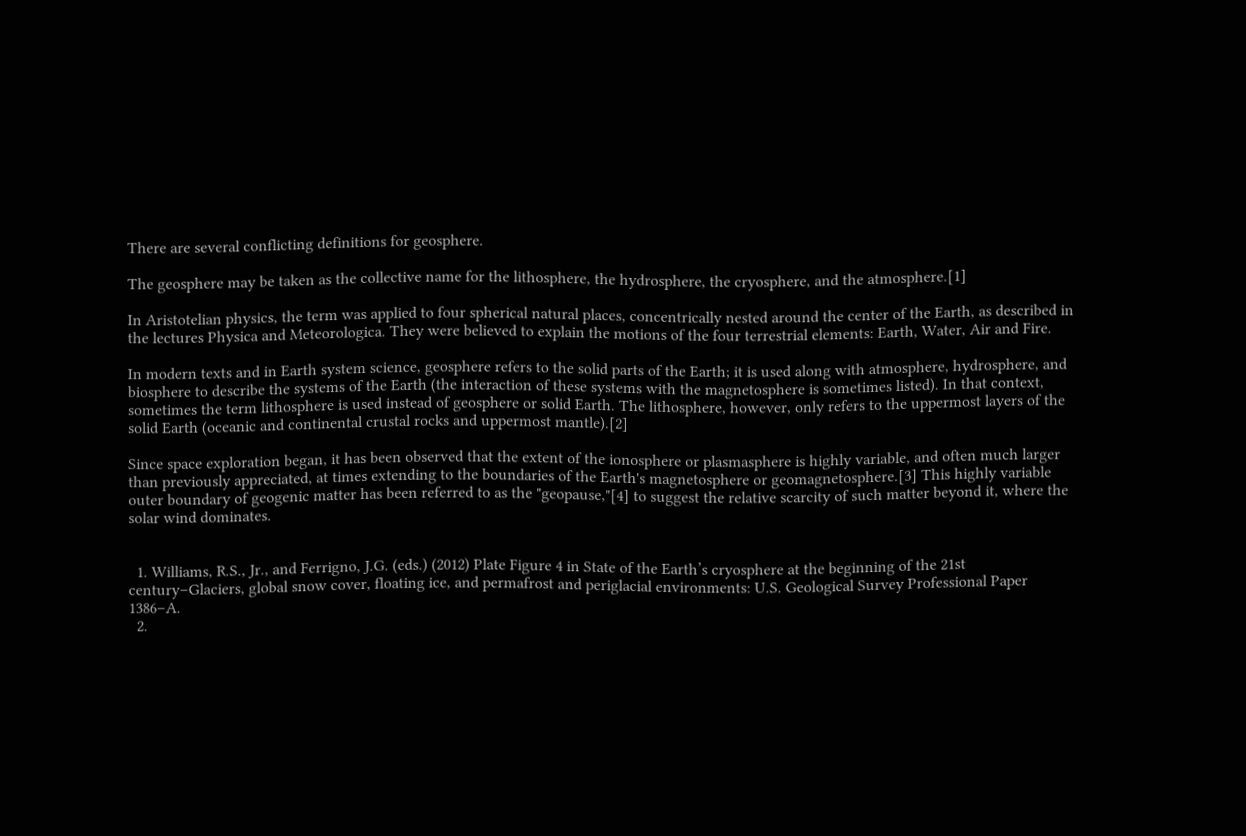There are several conflicting definitions for geosphere.

The geosphere may be taken as the collective name for the lithosphere, the hydrosphere, the cryosphere, and the atmosphere.[1]

In Aristotelian physics, the term was applied to four spherical natural places, concentrically nested around the center of the Earth, as described in the lectures Physica and Meteorologica. They were believed to explain the motions of the four terrestrial elements: Earth, Water, Air and Fire.

In modern texts and in Earth system science, geosphere refers to the solid parts of the Earth; it is used along with atmosphere, hydrosphere, and biosphere to describe the systems of the Earth (the interaction of these systems with the magnetosphere is sometimes listed). In that context, sometimes the term lithosphere is used instead of geosphere or solid Earth. The lithosphere, however, only refers to the uppermost layers of the solid Earth (oceanic and continental crustal rocks and uppermost mantle).[2]

Since space exploration began, it has been observed that the extent of the ionosphere or plasmasphere is highly variable, and often much larger than previously appreciated, at times extending to the boundaries of the Earth's magnetosphere or geomagnetosphere.[3] This highly variable outer boundary of geogenic matter has been referred to as the "geopause,"[4] to suggest the relative scarcity of such matter beyond it, where the solar wind dominates.


  1. Williams, R.S., Jr., and Ferrigno, J.G. (eds.) (2012) Plate Figure 4 in State of the Earth’s cryosphere at the beginning of the 21st century–Glaciers, global snow cover, floating ice, and permafrost and periglacial environments: U.S. Geological Survey Professional Paper 1386–A.
  2.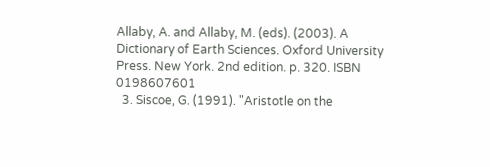Allaby, A. and Allaby, M. (eds). (2003). A Dictionary of Earth Sciences. Oxford University Press. New York. 2nd edition. p. 320. ISBN 0198607601
  3. Siscoe, G. (1991). "Aristotle on the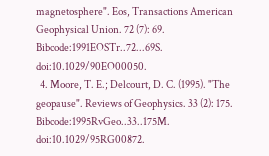magnetosphere". Eos, Transactions American Geophysical Union. 72 (7): 69. Bibcode:1991EOSTr..72...69S. doi:10.1029/90EO00050.
  4. Moore, T. E.; Delcourt, D. C. (1995). "The geopause". Reviews of Geophysics. 33 (2): 175. Bibcode:1995RvGeo..33..175M. doi:10.1029/95RG00872.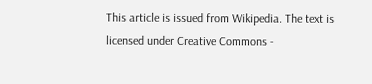This article is issued from Wikipedia. The text is licensed under Creative Commons -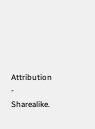Attribution - Sharealike.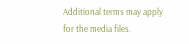Additional terms may apply for the media files.